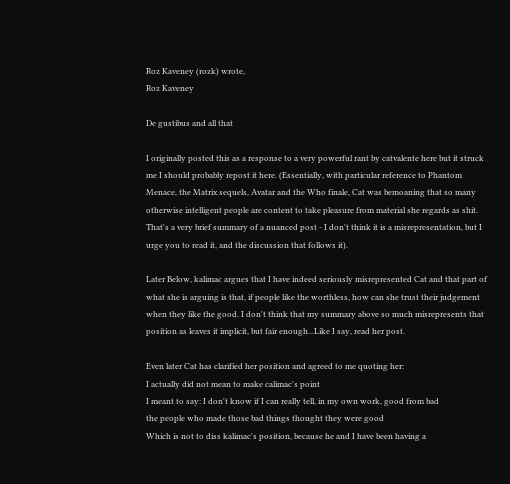Roz Kaveney (rozk) wrote,
Roz Kaveney

De gustibus and all that

I originally posted this as a response to a very powerful rant by catvalente here but it struck me I should probably repost it here. (Essentially, with particular reference to Phantom Menace, the Matrix sequels, Avatar and the Who finale, Cat was bemoaning that so many otherwise intelligent people are content to take pleasure from material she regards as shit. That's a very brief summary of a nuanced post - I don't think it is a misrepresentation, but I urge you to read it, and the discussion that follows it).

Later Below, kalimac argues that I have indeed seriously misrepresented Cat and that part of what she is arguing is that, if people like the worthless, how can she trust their judgement when they like the good. I don't think that my summary above so much misrepresents that position as leaves it implicit, but fair enough...Like I say, read her post.

Even later Cat has clarified her position and agreed to me quoting her:
I actually did not mean to make calimac's point
I meant to say: I don't know if I can really tell, in my own work, good from bad
the people who made those bad things thought they were good
Which is not to diss kalimac's position, because he and I have been having a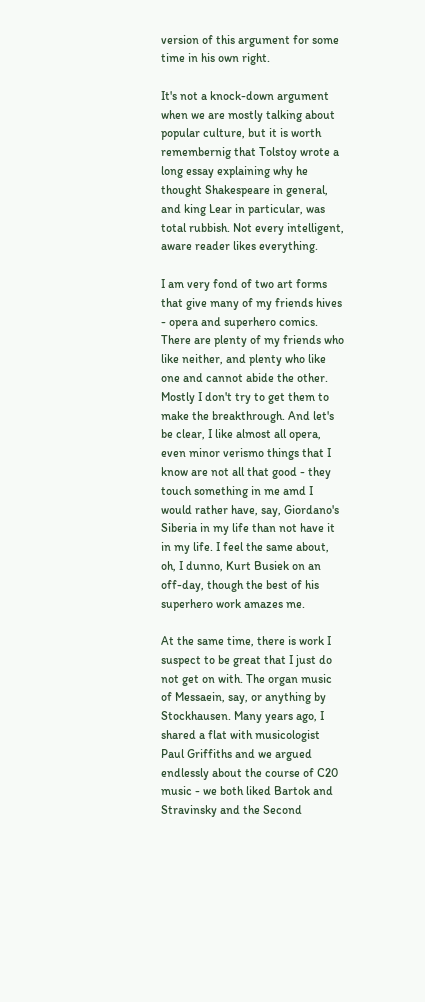version of this argument for some time in his own right.

It's not a knock-down argument when we are mostly talking about popular culture, but it is worth remembernig that Tolstoy wrote a long essay explaining why he thought Shakespeare in general, and king Lear in particular, was total rubbish. Not every intelligent, aware reader likes everything.

I am very fond of two art forms that give many of my friends hives - opera and superhero comics. There are plenty of my friends who like neither, and plenty who like one and cannot abide the other. Mostly I don't try to get them to make the breakthrough. And let's be clear, I like almost all opera, even minor verismo things that I know are not all that good - they touch something in me amd I would rather have, say, Giordano's Siberia in my life than not have it in my life. I feel the same about, oh, I dunno, Kurt Busiek on an off-day, though the best of his superhero work amazes me.

At the same time, there is work I suspect to be great that I just do not get on with. The organ music of Messaein, say, or anything by Stockhausen. Many years ago, I shared a flat with musicologist Paul Griffiths and we argued endlessly about the course of C20 music - we both liked Bartok and Stravinsky and the Second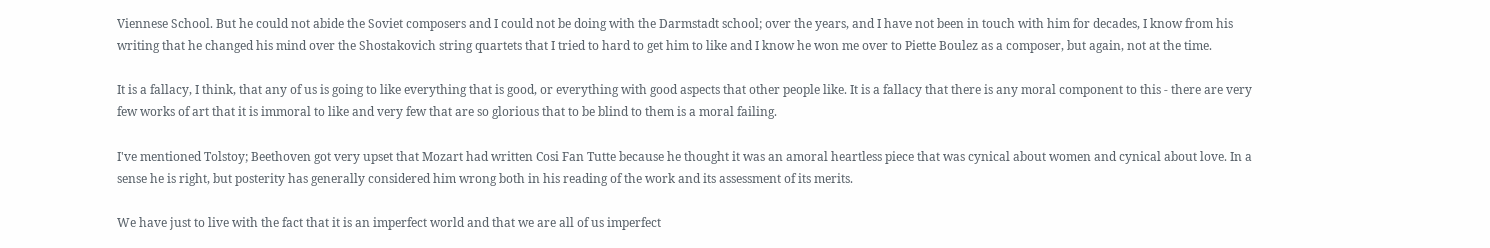Viennese School. But he could not abide the Soviet composers and I could not be doing with the Darmstadt school; over the years, and I have not been in touch with him for decades, I know from his writing that he changed his mind over the Shostakovich string quartets that I tried to hard to get him to like and I know he won me over to Piette Boulez as a composer, but again, not at the time.

It is a fallacy, I think, that any of us is going to like everything that is good, or everything with good aspects that other people like. It is a fallacy that there is any moral component to this - there are very few works of art that it is immoral to like and very few that are so glorious that to be blind to them is a moral failing.

I've mentioned Tolstoy; Beethoven got very upset that Mozart had written Cosi Fan Tutte because he thought it was an amoral heartless piece that was cynical about women and cynical about love. In a sense he is right, but posterity has generally considered him wrong both in his reading of the work and its assessment of its merits.

We have just to live with the fact that it is an imperfect world and that we are all of us imperfect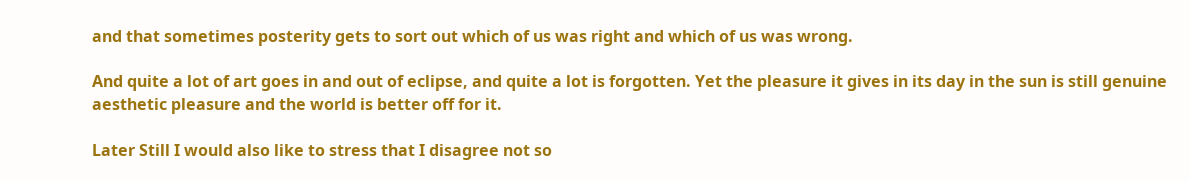and that sometimes posterity gets to sort out which of us was right and which of us was wrong.

And quite a lot of art goes in and out of eclipse, and quite a lot is forgotten. Yet the pleasure it gives in its day in the sun is still genuine aesthetic pleasure and the world is better off for it.

Later Still I would also like to stress that I disagree not so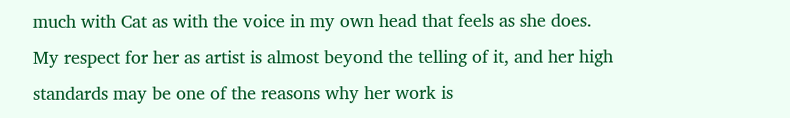much with Cat as with the voice in my own head that feels as she does. My respect for her as artist is almost beyond the telling of it, and her high standards may be one of the reasons why her work is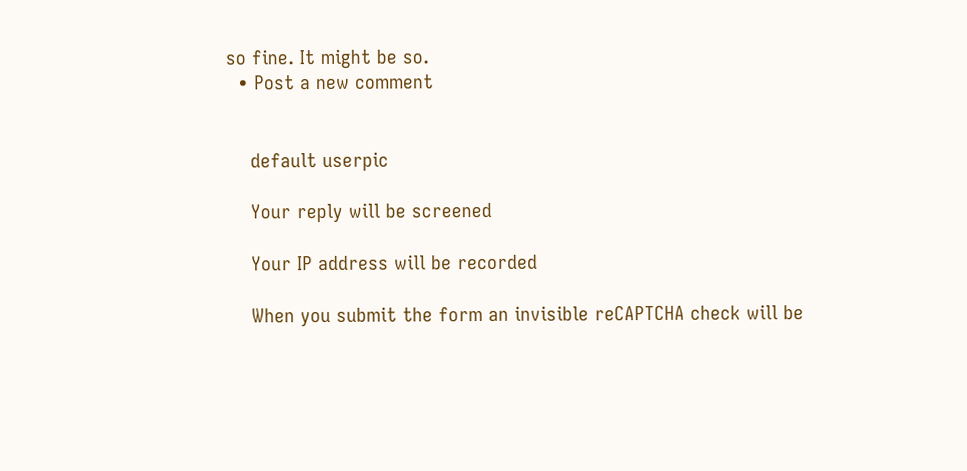so fine. It might be so.
  • Post a new comment


    default userpic

    Your reply will be screened

    Your IP address will be recorded

    When you submit the form an invisible reCAPTCHA check will be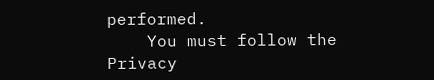performed.
    You must follow the Privacy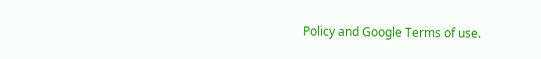Policy and Google Terms of use.